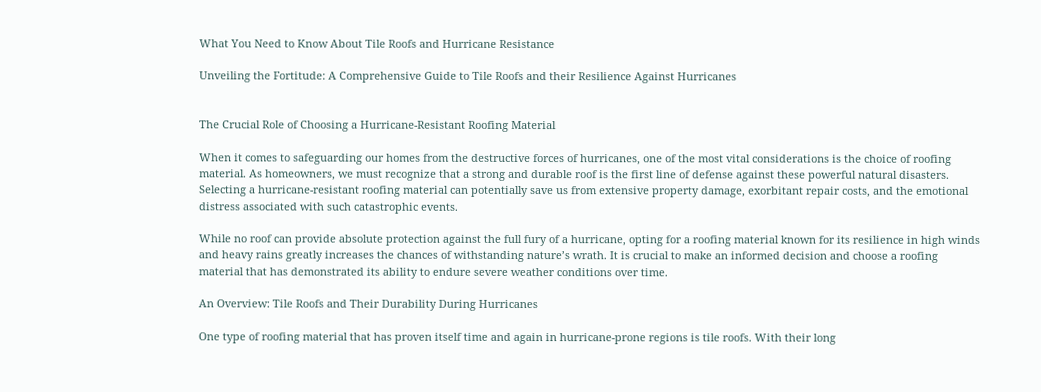What You Need to Know About Tile Roofs and Hurricane Resistance

Unveiling the Fortitude: A Comprehensive Guide to Tile Roofs and their Resilience Against Hurricanes


The Crucial Role of Choosing a Hurricane-Resistant Roofing Material

When it comes to safeguarding our homes from the destructive forces of hurricanes, one of the most vital considerations is the choice of roofing material. As homeowners, we must recognize that a strong and durable roof is the first line of defense against these powerful natural disasters. Selecting a hurricane-resistant roofing material can potentially save us from extensive property damage, exorbitant repair costs, and the emotional distress associated with such catastrophic events.

While no roof can provide absolute protection against the full fury of a hurricane, opting for a roofing material known for its resilience in high winds and heavy rains greatly increases the chances of withstanding nature’s wrath. It is crucial to make an informed decision and choose a roofing material that has demonstrated its ability to endure severe weather conditions over time.

An Overview: Tile Roofs and Their Durability During Hurricanes

One type of roofing material that has proven itself time and again in hurricane-prone regions is tile roofs. With their long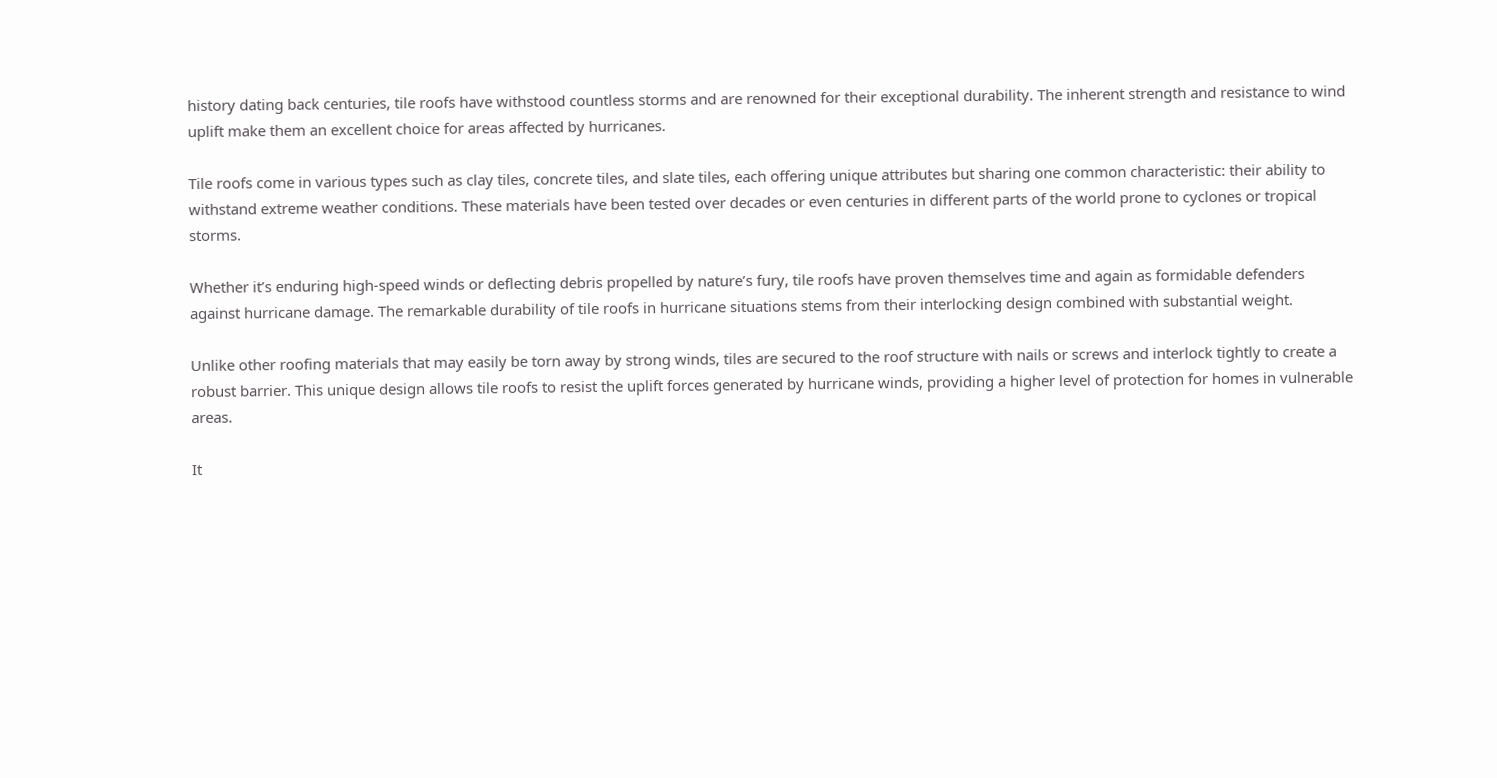history dating back centuries, tile roofs have withstood countless storms and are renowned for their exceptional durability. The inherent strength and resistance to wind uplift make them an excellent choice for areas affected by hurricanes.

Tile roofs come in various types such as clay tiles, concrete tiles, and slate tiles, each offering unique attributes but sharing one common characteristic: their ability to withstand extreme weather conditions. These materials have been tested over decades or even centuries in different parts of the world prone to cyclones or tropical storms.

Whether it’s enduring high-speed winds or deflecting debris propelled by nature’s fury, tile roofs have proven themselves time and again as formidable defenders against hurricane damage. The remarkable durability of tile roofs in hurricane situations stems from their interlocking design combined with substantial weight.

Unlike other roofing materials that may easily be torn away by strong winds, tiles are secured to the roof structure with nails or screws and interlock tightly to create a robust barrier. This unique design allows tile roofs to resist the uplift forces generated by hurricane winds, providing a higher level of protection for homes in vulnerable areas.

It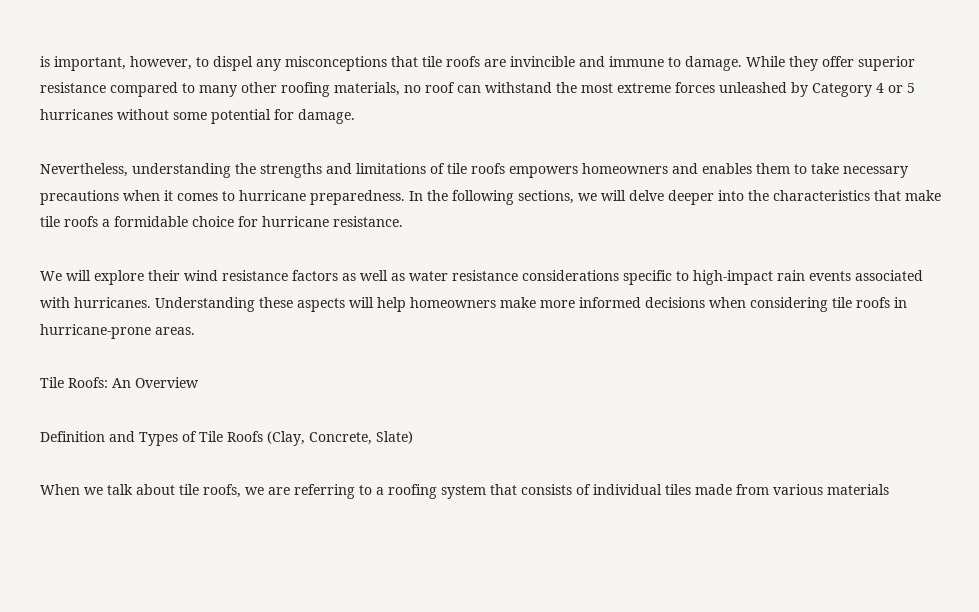is important, however, to dispel any misconceptions that tile roofs are invincible and immune to damage. While they offer superior resistance compared to many other roofing materials, no roof can withstand the most extreme forces unleashed by Category 4 or 5 hurricanes without some potential for damage.

Nevertheless, understanding the strengths and limitations of tile roofs empowers homeowners and enables them to take necessary precautions when it comes to hurricane preparedness. In the following sections, we will delve deeper into the characteristics that make tile roofs a formidable choice for hurricane resistance.

We will explore their wind resistance factors as well as water resistance considerations specific to high-impact rain events associated with hurricanes. Understanding these aspects will help homeowners make more informed decisions when considering tile roofs in hurricane-prone areas.

Tile Roofs: An Overview

Definition and Types of Tile Roofs (Clay, Concrete, Slate)

When we talk about tile roofs, we are referring to a roofing system that consists of individual tiles made from various materials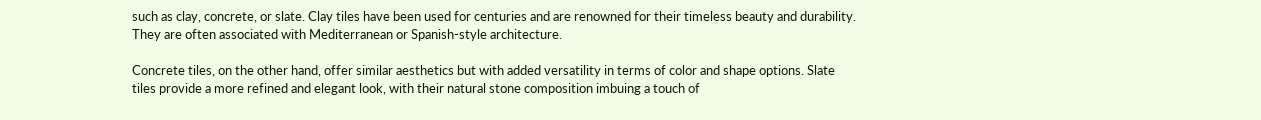such as clay, concrete, or slate. Clay tiles have been used for centuries and are renowned for their timeless beauty and durability. They are often associated with Mediterranean or Spanish-style architecture.

Concrete tiles, on the other hand, offer similar aesthetics but with added versatility in terms of color and shape options. Slate tiles provide a more refined and elegant look, with their natural stone composition imbuing a touch of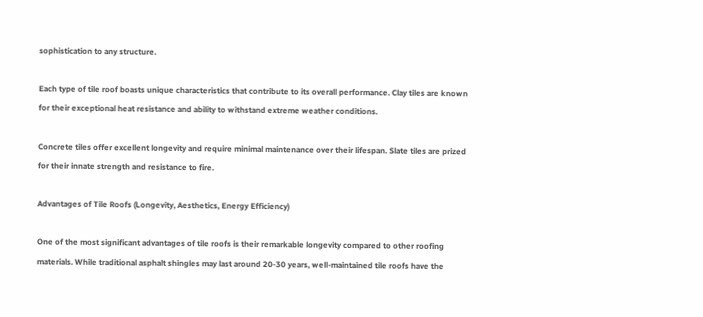sophistication to any structure.

Each type of tile roof boasts unique characteristics that contribute to its overall performance. Clay tiles are known for their exceptional heat resistance and ability to withstand extreme weather conditions.

Concrete tiles offer excellent longevity and require minimal maintenance over their lifespan. Slate tiles are prized for their innate strength and resistance to fire.

Advantages of Tile Roofs (Longevity, Aesthetics, Energy Efficiency)

One of the most significant advantages of tile roofs is their remarkable longevity compared to other roofing materials. While traditional asphalt shingles may last around 20-30 years, well-maintained tile roofs have the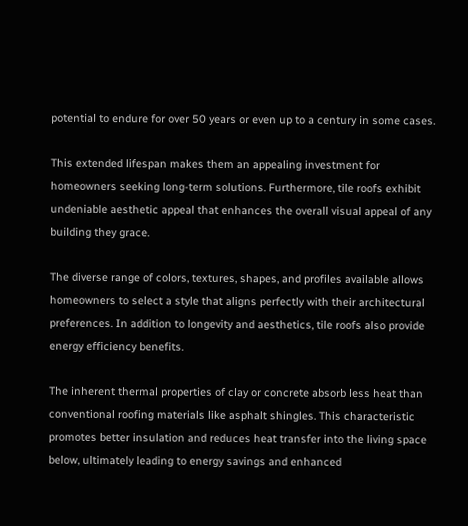potential to endure for over 50 years or even up to a century in some cases.

This extended lifespan makes them an appealing investment for homeowners seeking long-term solutions. Furthermore, tile roofs exhibit undeniable aesthetic appeal that enhances the overall visual appeal of any building they grace.

The diverse range of colors, textures, shapes, and profiles available allows homeowners to select a style that aligns perfectly with their architectural preferences. In addition to longevity and aesthetics, tile roofs also provide energy efficiency benefits.

The inherent thermal properties of clay or concrete absorb less heat than conventional roofing materials like asphalt shingles. This characteristic promotes better insulation and reduces heat transfer into the living space below, ultimately leading to energy savings and enhanced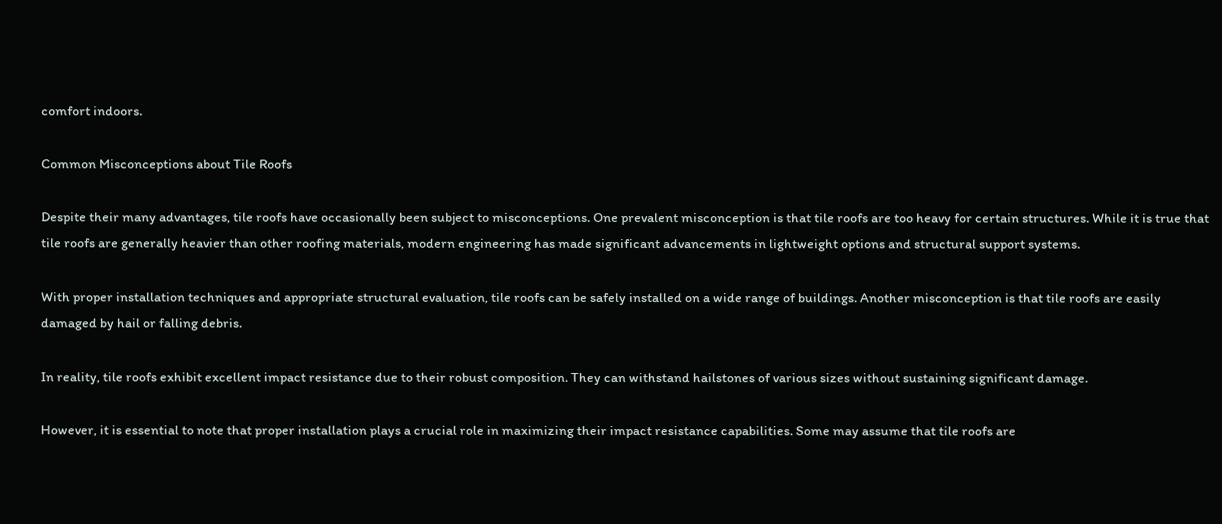comfort indoors.

Common Misconceptions about Tile Roofs

Despite their many advantages, tile roofs have occasionally been subject to misconceptions. One prevalent misconception is that tile roofs are too heavy for certain structures. While it is true that tile roofs are generally heavier than other roofing materials, modern engineering has made significant advancements in lightweight options and structural support systems.

With proper installation techniques and appropriate structural evaluation, tile roofs can be safely installed on a wide range of buildings. Another misconception is that tile roofs are easily damaged by hail or falling debris.

In reality, tile roofs exhibit excellent impact resistance due to their robust composition. They can withstand hailstones of various sizes without sustaining significant damage.

However, it is essential to note that proper installation plays a crucial role in maximizing their impact resistance capabilities. Some may assume that tile roofs are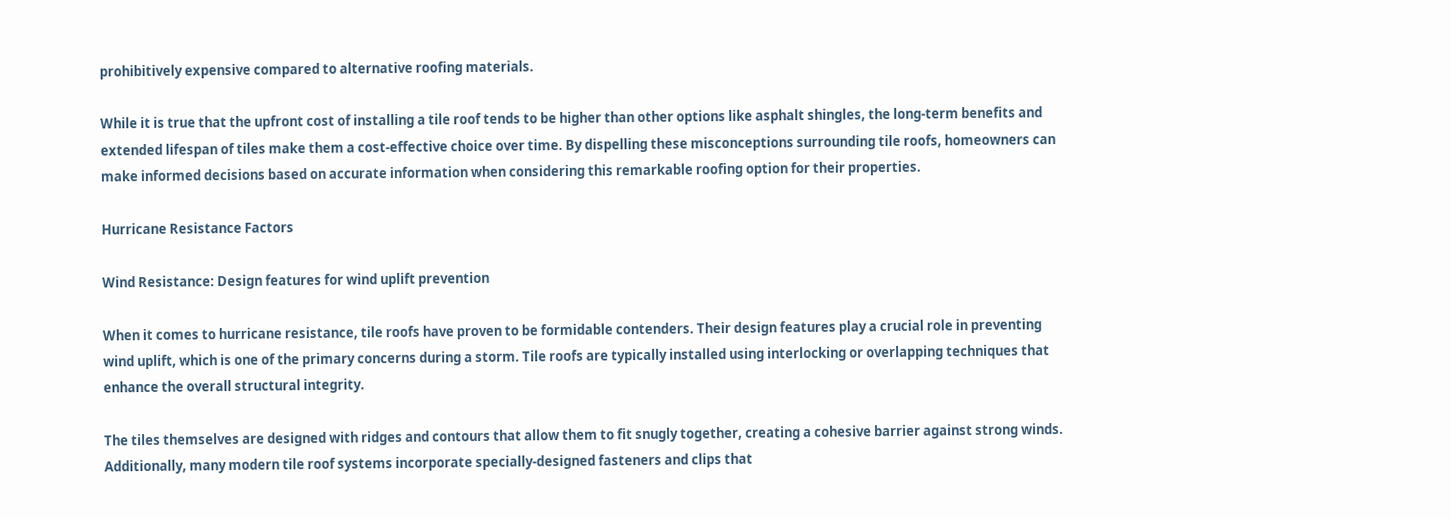prohibitively expensive compared to alternative roofing materials.

While it is true that the upfront cost of installing a tile roof tends to be higher than other options like asphalt shingles, the long-term benefits and extended lifespan of tiles make them a cost-effective choice over time. By dispelling these misconceptions surrounding tile roofs, homeowners can make informed decisions based on accurate information when considering this remarkable roofing option for their properties.

Hurricane Resistance Factors

Wind Resistance: Design features for wind uplift prevention

When it comes to hurricane resistance, tile roofs have proven to be formidable contenders. Their design features play a crucial role in preventing wind uplift, which is one of the primary concerns during a storm. Tile roofs are typically installed using interlocking or overlapping techniques that enhance the overall structural integrity.

The tiles themselves are designed with ridges and contours that allow them to fit snugly together, creating a cohesive barrier against strong winds. Additionally, many modern tile roof systems incorporate specially-designed fasteners and clips that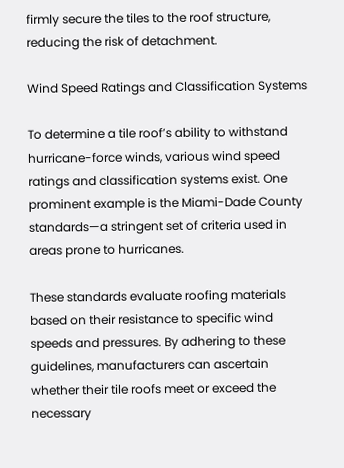firmly secure the tiles to the roof structure, reducing the risk of detachment.

Wind Speed Ratings and Classification Systems

To determine a tile roof’s ability to withstand hurricane-force winds, various wind speed ratings and classification systems exist. One prominent example is the Miami-Dade County standards—a stringent set of criteria used in areas prone to hurricanes.

These standards evaluate roofing materials based on their resistance to specific wind speeds and pressures. By adhering to these guidelines, manufacturers can ascertain whether their tile roofs meet or exceed the necessary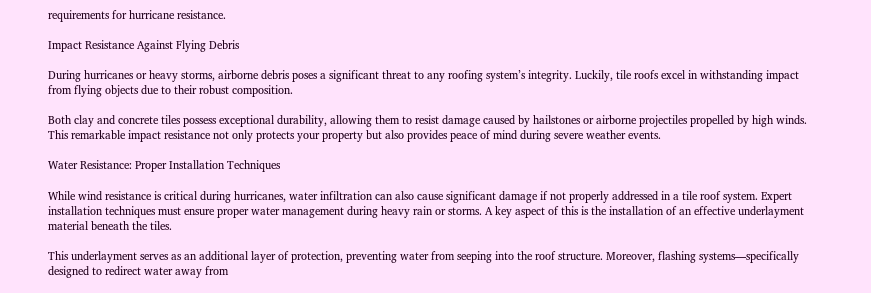requirements for hurricane resistance.

Impact Resistance Against Flying Debris

During hurricanes or heavy storms, airborne debris poses a significant threat to any roofing system’s integrity. Luckily, tile roofs excel in withstanding impact from flying objects due to their robust composition.

Both clay and concrete tiles possess exceptional durability, allowing them to resist damage caused by hailstones or airborne projectiles propelled by high winds. This remarkable impact resistance not only protects your property but also provides peace of mind during severe weather events.

Water Resistance: Proper Installation Techniques

While wind resistance is critical during hurricanes, water infiltration can also cause significant damage if not properly addressed in a tile roof system. Expert installation techniques must ensure proper water management during heavy rain or storms. A key aspect of this is the installation of an effective underlayment material beneath the tiles.

This underlayment serves as an additional layer of protection, preventing water from seeping into the roof structure. Moreover, flashing systems—specifically designed to redirect water away from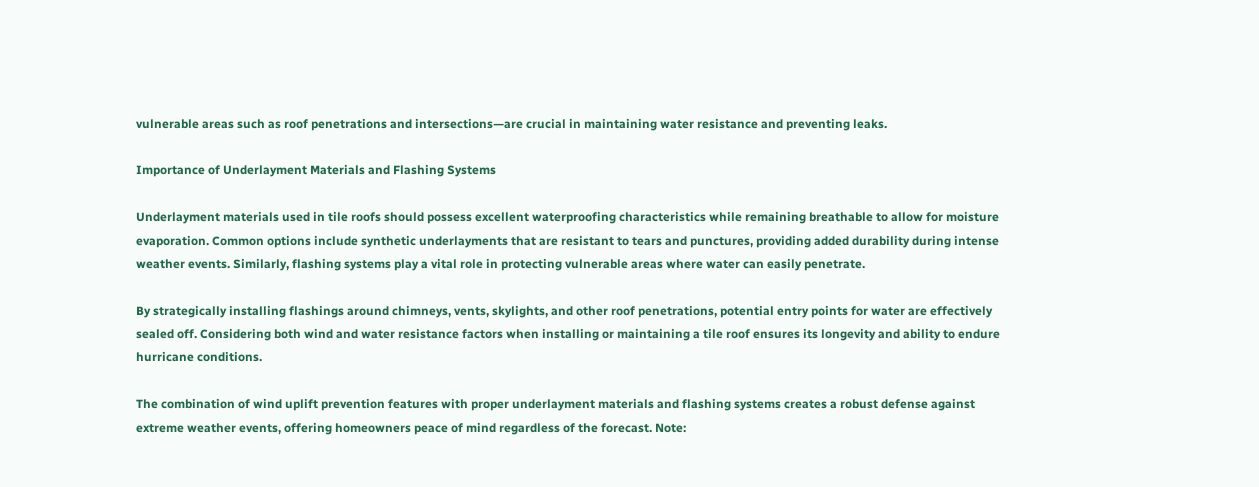vulnerable areas such as roof penetrations and intersections—are crucial in maintaining water resistance and preventing leaks.

Importance of Underlayment Materials and Flashing Systems

Underlayment materials used in tile roofs should possess excellent waterproofing characteristics while remaining breathable to allow for moisture evaporation. Common options include synthetic underlayments that are resistant to tears and punctures, providing added durability during intense weather events. Similarly, flashing systems play a vital role in protecting vulnerable areas where water can easily penetrate.

By strategically installing flashings around chimneys, vents, skylights, and other roof penetrations, potential entry points for water are effectively sealed off. Considering both wind and water resistance factors when installing or maintaining a tile roof ensures its longevity and ability to endure hurricane conditions.

The combination of wind uplift prevention features with proper underlayment materials and flashing systems creates a robust defense against extreme weather events, offering homeowners peace of mind regardless of the forecast. Note: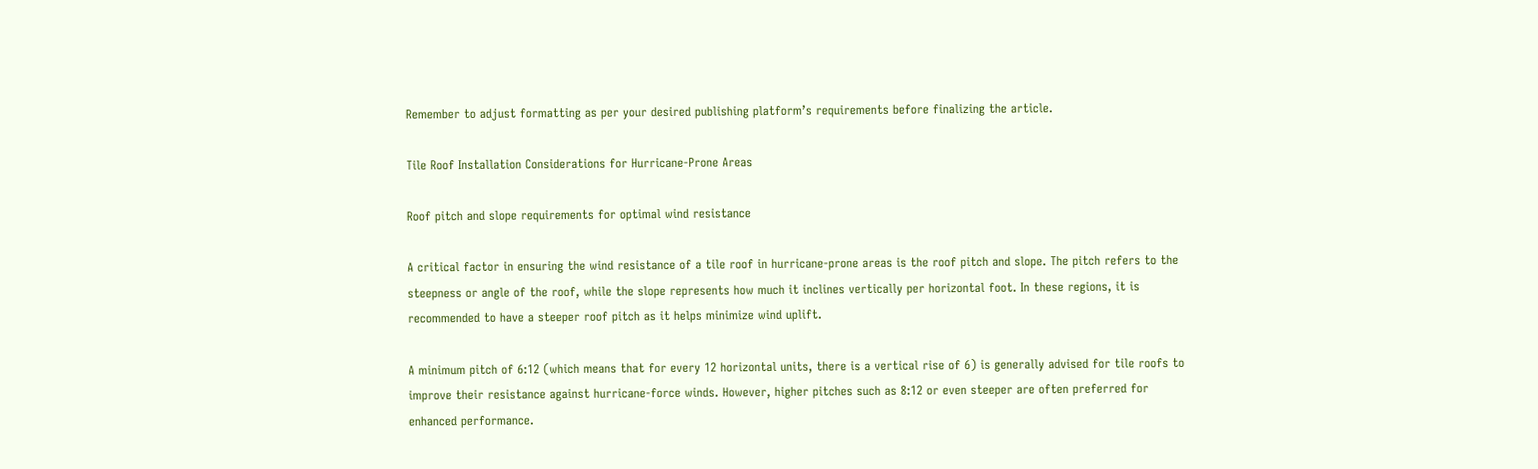Remember to adjust formatting as per your desired publishing platform’s requirements before finalizing the article.

Tile Roof Installation Considerations for Hurricane-Prone Areas

Roof pitch and slope requirements for optimal wind resistance

A critical factor in ensuring the wind resistance of a tile roof in hurricane-prone areas is the roof pitch and slope. The pitch refers to the steepness or angle of the roof, while the slope represents how much it inclines vertically per horizontal foot. In these regions, it is recommended to have a steeper roof pitch as it helps minimize wind uplift.

A minimum pitch of 6:12 (which means that for every 12 horizontal units, there is a vertical rise of 6) is generally advised for tile roofs to improve their resistance against hurricane-force winds. However, higher pitches such as 8:12 or even steeper are often preferred for enhanced performance.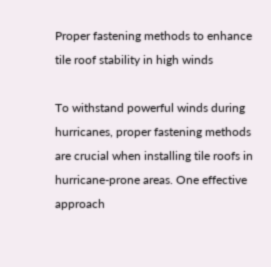Proper fastening methods to enhance tile roof stability in high winds

To withstand powerful winds during hurricanes, proper fastening methods are crucial when installing tile roofs in hurricane-prone areas. One effective approach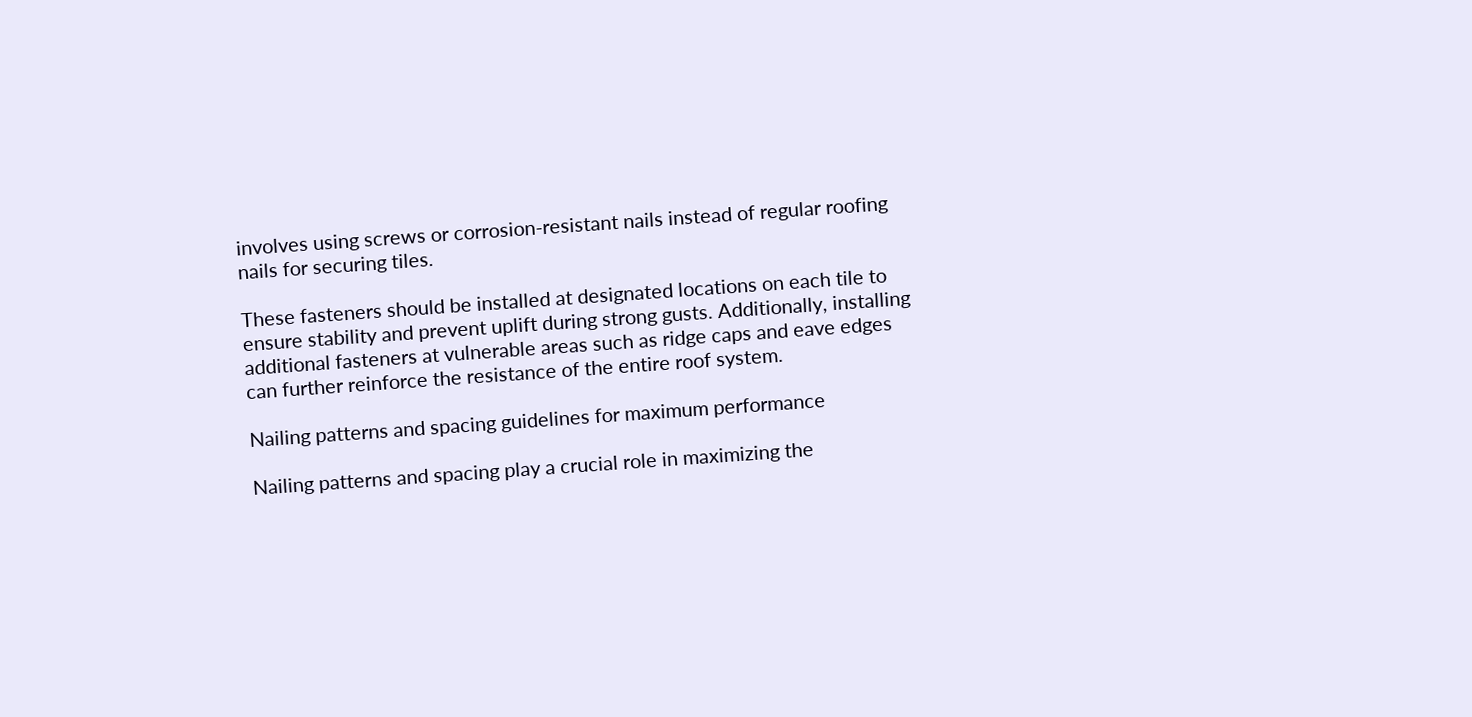involves using screws or corrosion-resistant nails instead of regular roofing nails for securing tiles.

These fasteners should be installed at designated locations on each tile to ensure stability and prevent uplift during strong gusts. Additionally, installing additional fasteners at vulnerable areas such as ridge caps and eave edges can further reinforce the resistance of the entire roof system.

Nailing patterns and spacing guidelines for maximum performance

Nailing patterns and spacing play a crucial role in maximizing the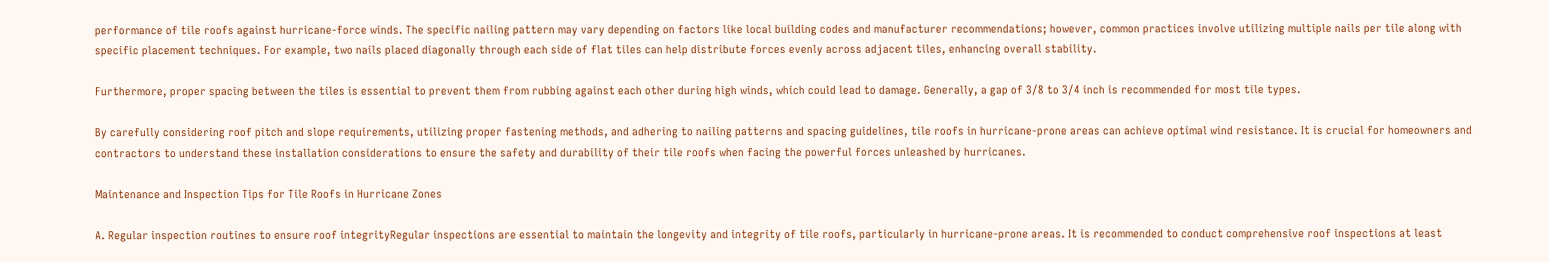performance of tile roofs against hurricane-force winds. The specific nailing pattern may vary depending on factors like local building codes and manufacturer recommendations; however, common practices involve utilizing multiple nails per tile along with specific placement techniques. For example, two nails placed diagonally through each side of flat tiles can help distribute forces evenly across adjacent tiles, enhancing overall stability.

Furthermore, proper spacing between the tiles is essential to prevent them from rubbing against each other during high winds, which could lead to damage. Generally, a gap of 3/8 to 3/4 inch is recommended for most tile types.

By carefully considering roof pitch and slope requirements, utilizing proper fastening methods, and adhering to nailing patterns and spacing guidelines, tile roofs in hurricane-prone areas can achieve optimal wind resistance. It is crucial for homeowners and contractors to understand these installation considerations to ensure the safety and durability of their tile roofs when facing the powerful forces unleashed by hurricanes.

Maintenance and Inspection Tips for Tile Roofs in Hurricane Zones

A. Regular inspection routines to ensure roof integrityRegular inspections are essential to maintain the longevity and integrity of tile roofs, particularly in hurricane-prone areas. It is recommended to conduct comprehensive roof inspections at least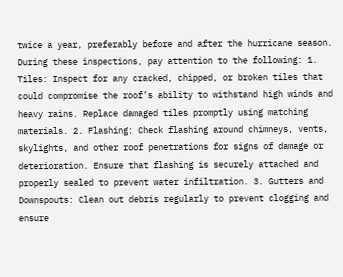twice a year, preferably before and after the hurricane season. During these inspections, pay attention to the following: 1. Tiles: Inspect for any cracked, chipped, or broken tiles that could compromise the roof’s ability to withstand high winds and heavy rains. Replace damaged tiles promptly using matching materials. 2. Flashing: Check flashing around chimneys, vents, skylights, and other roof penetrations for signs of damage or deterioration. Ensure that flashing is securely attached and properly sealed to prevent water infiltration. 3. Gutters and Downspouts: Clean out debris regularly to prevent clogging and ensure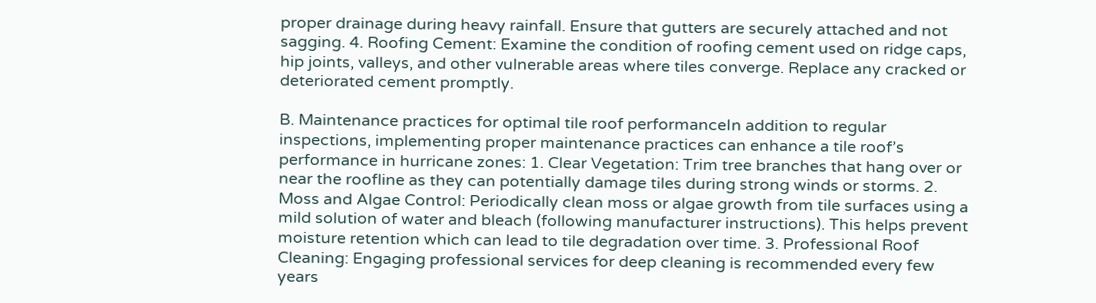proper drainage during heavy rainfall. Ensure that gutters are securely attached and not sagging. 4. Roofing Cement: Examine the condition of roofing cement used on ridge caps, hip joints, valleys, and other vulnerable areas where tiles converge. Replace any cracked or deteriorated cement promptly.

B. Maintenance practices for optimal tile roof performanceIn addition to regular inspections, implementing proper maintenance practices can enhance a tile roof’s performance in hurricane zones: 1. Clear Vegetation: Trim tree branches that hang over or near the roofline as they can potentially damage tiles during strong winds or storms. 2. Moss and Algae Control: Periodically clean moss or algae growth from tile surfaces using a mild solution of water and bleach (following manufacturer instructions). This helps prevent moisture retention which can lead to tile degradation over time. 3. Professional Roof Cleaning: Engaging professional services for deep cleaning is recommended every few years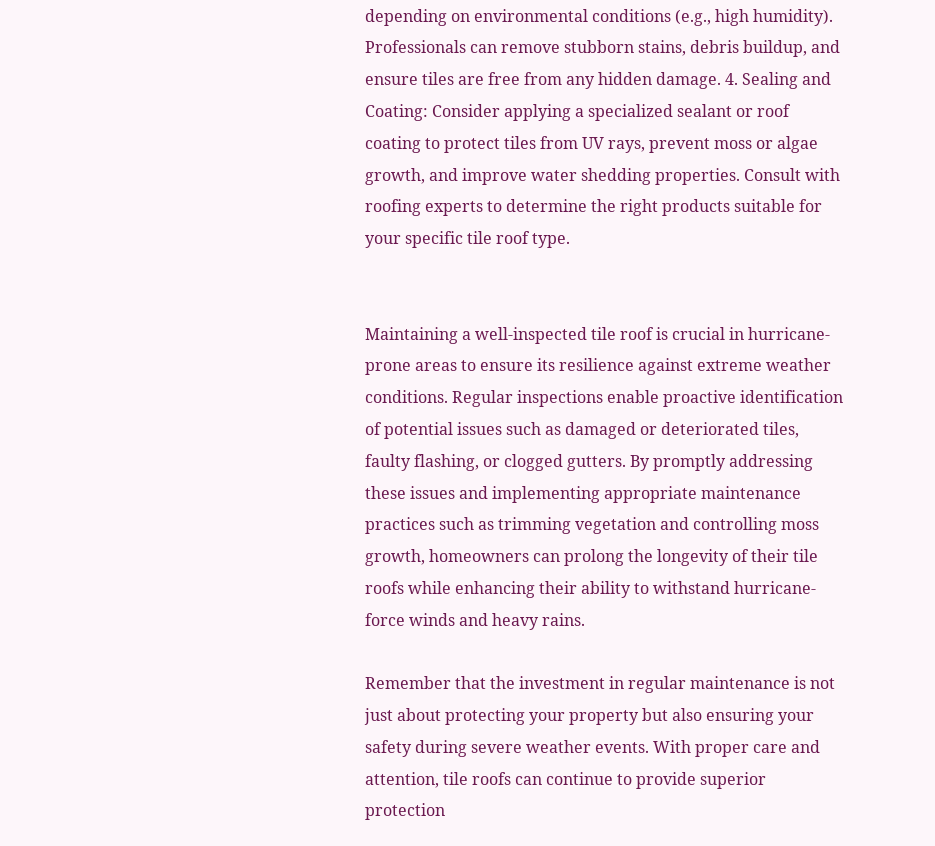depending on environmental conditions (e.g., high humidity). Professionals can remove stubborn stains, debris buildup, and ensure tiles are free from any hidden damage. 4. Sealing and Coating: Consider applying a specialized sealant or roof coating to protect tiles from UV rays, prevent moss or algae growth, and improve water shedding properties. Consult with roofing experts to determine the right products suitable for your specific tile roof type.


Maintaining a well-inspected tile roof is crucial in hurricane-prone areas to ensure its resilience against extreme weather conditions. Regular inspections enable proactive identification of potential issues such as damaged or deteriorated tiles, faulty flashing, or clogged gutters. By promptly addressing these issues and implementing appropriate maintenance practices such as trimming vegetation and controlling moss growth, homeowners can prolong the longevity of their tile roofs while enhancing their ability to withstand hurricane-force winds and heavy rains.

Remember that the investment in regular maintenance is not just about protecting your property but also ensuring your safety during severe weather events. With proper care and attention, tile roofs can continue to provide superior protection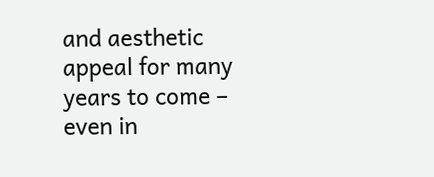and aesthetic appeal for many years to come – even in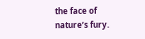the face of nature’s fury.